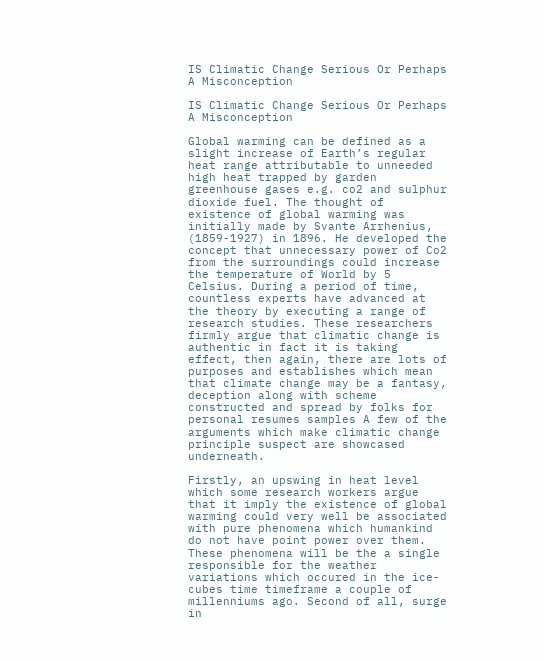IS Climatic Change Serious Or Perhaps A Misconception

IS Climatic Change Serious Or Perhaps A Misconception

Global warming can be defined as a slight increase of Earth’s regular heat range attributable to unneeded high heat trapped by garden greenhouse gases e.g. co2 and sulphur dioxide fuel. The thought of existence of global warming was initially made by Svante Arrhenius, (1859-1927) in 1896. He developed the concept that unnecessary power of Co2 from the surroundings could increase the temperature of World by 5 Celsius. During a period of time, countless experts have advanced at the theory by executing a range of research studies. These researchers firmly argue that climatic change is authentic in fact it is taking effect, then again, there are lots of purposes and establishes which mean that climate change may be a fantasy, deception along with scheme constructed and spread by folks for personal resumes samples A few of the arguments which make climatic change principle suspect are showcased underneath.

Firstly, an upswing in heat level which some research workers argue that it imply the existence of global warming could very well be associated with pure phenomena which humankind do not have point power over them. These phenomena will be the a single responsible for the weather variations which occured in the ice-cubes time timeframe a couple of millenniums ago. Second of all, surge in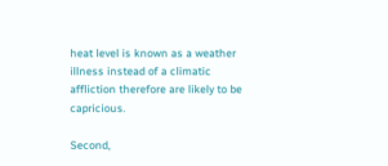heat level is known as a weather illness instead of a climatic affliction therefore are likely to be capricious.

Second,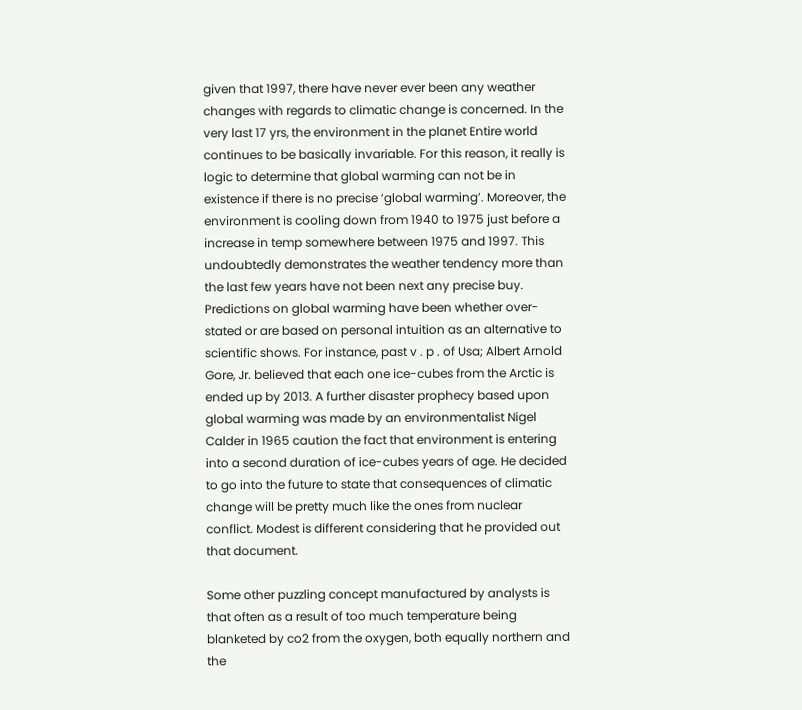given that 1997, there have never ever been any weather changes with regards to climatic change is concerned. In the very last 17 yrs, the environment in the planet Entire world continues to be basically invariable. For this reason, it really is logic to determine that global warming can not be in existence if there is no precise ‘global warming’. Moreover, the environment is cooling down from 1940 to 1975 just before a increase in temp somewhere between 1975 and 1997. This undoubtedly demonstrates the weather tendency more than the last few years have not been next any precise buy. Predictions on global warming have been whether over-stated or are based on personal intuition as an alternative to scientific shows. For instance, past v . p . of Usa; Albert Arnold Gore, Jr. believed that each one ice-cubes from the Arctic is ended up by 2013. A further disaster prophecy based upon global warming was made by an environmentalist Nigel Calder in 1965 caution the fact that environment is entering into a second duration of ice-cubes years of age. He decided to go into the future to state that consequences of climatic change will be pretty much like the ones from nuclear conflict. Modest is different considering that he provided out that document.

Some other puzzling concept manufactured by analysts is that often as a result of too much temperature being blanketed by co2 from the oxygen, both equally northern and the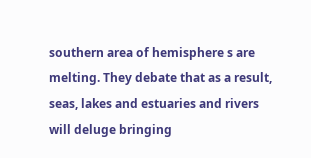southern area of hemisphere s are melting. They debate that as a result, seas, lakes and estuaries and rivers will deluge bringing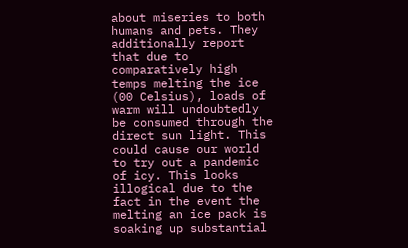about miseries to both humans and pets. They additionally report that due to comparatively high temps melting the ice (00 Celsius), loads of warm will undoubtedly be consumed through the direct sun light. This could cause our world to try out a pandemic of icy. This looks illogical due to the fact in the event the melting an ice pack is soaking up substantial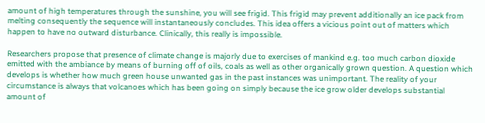amount of high temperatures through the sunshine, you will see frigid. This frigid may prevent additionally an ice pack from melting consequently the sequence will instantaneously concludes. This idea offers a vicious point out of matters which happen to have no outward disturbance. Clinically, this really is impossible.

Researchers propose that presence of climate change is majorly due to exercises of mankind e.g. too much carbon dioxide emitted with the ambiance by means of burning off of oils, coals as well as other organically grown question. A question which develops is whether how much green house unwanted gas in the past instances was unimportant. The reality of your circumstance is always that volcanoes which has been going on simply because the ice grow older develops substantial amount of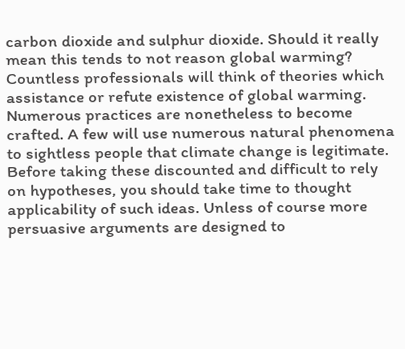carbon dioxide and sulphur dioxide. Should it really mean this tends to not reason global warming? Countless professionals will think of theories which assistance or refute existence of global warming. Numerous practices are nonetheless to become crafted. A few will use numerous natural phenomena to sightless people that climate change is legitimate. Before taking these discounted and difficult to rely on hypotheses, you should take time to thought applicability of such ideas. Unless of course more persuasive arguments are designed to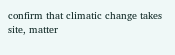confirm that climatic change takes site, matter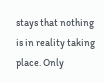stays that nothing is in reality taking place. Only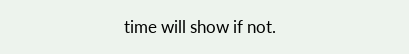time will show if not.